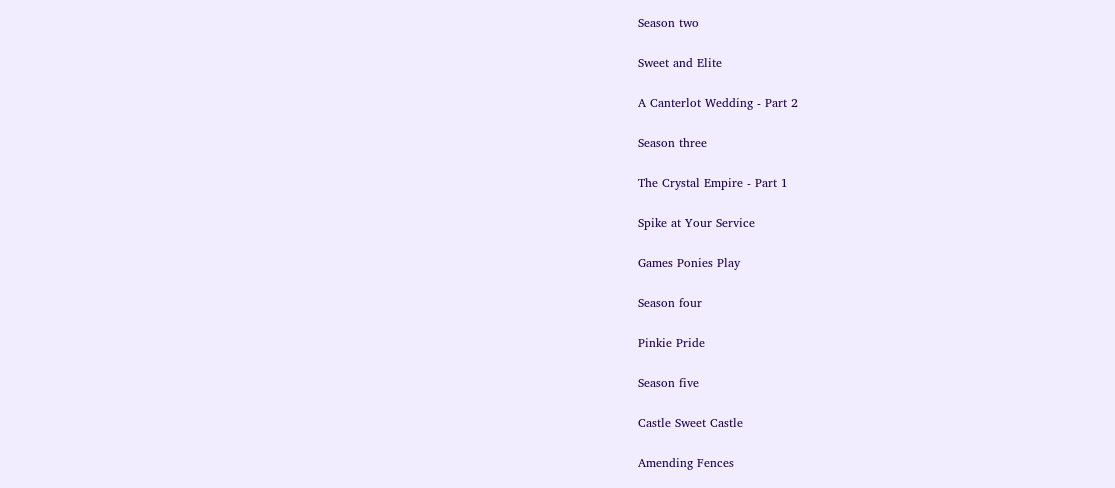Season two

Sweet and Elite

A Canterlot Wedding - Part 2

Season three

The Crystal Empire - Part 1

Spike at Your Service

Games Ponies Play

Season four

Pinkie Pride

Season five

Castle Sweet Castle

Amending Fences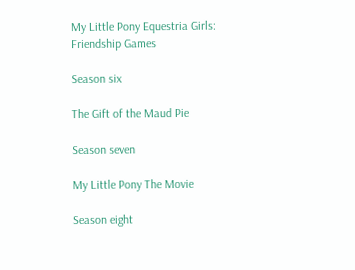My Little Pony Equestria Girls: Friendship Games

Season six

The Gift of the Maud Pie

Season seven

My Little Pony The Movie

Season eight